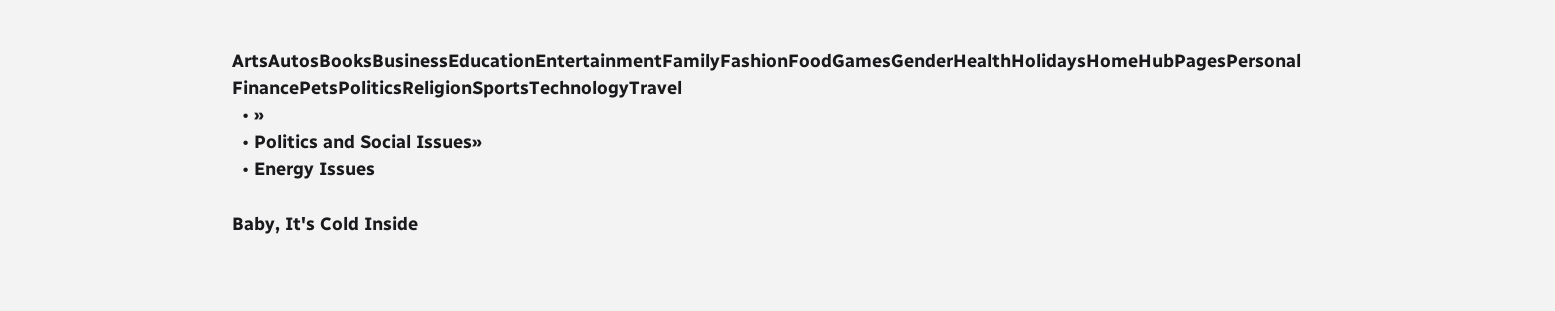ArtsAutosBooksBusinessEducationEntertainmentFamilyFashionFoodGamesGenderHealthHolidaysHomeHubPagesPersonal FinancePetsPoliticsReligionSportsTechnologyTravel
  • »
  • Politics and Social Issues»
  • Energy Issues

Baby, It's Cold Inside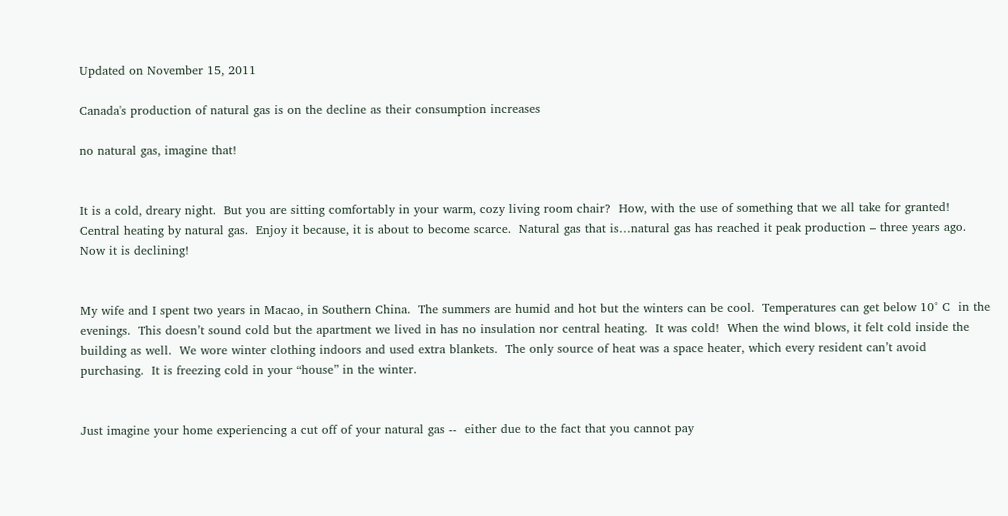Updated on November 15, 2011

Canada's production of natural gas is on the decline as their consumption increases

no natural gas, imagine that!


It is a cold, dreary night.  But you are sitting comfortably in your warm, cozy living room chair?  How, with the use of something that we all take for granted!  Central heating by natural gas.  Enjoy it because, it is about to become scarce.  Natural gas that is…natural gas has reached it peak production – three years ago.  Now it is declining!


My wife and I spent two years in Macao, in Southern China.  The summers are humid and hot but the winters can be cool.  Temperatures can get below 10° C  in the evenings.  This doesn’t sound cold but the apartment we lived in has no insulation nor central heating.  It was cold!  When the wind blows, it felt cold inside the building as well.  We wore winter clothing indoors and used extra blankets.  The only source of heat was a space heater, which every resident can’t avoid purchasing.  It is freezing cold in your “house” in the winter.


Just imagine your home experiencing a cut off of your natural gas --  either due to the fact that you cannot pay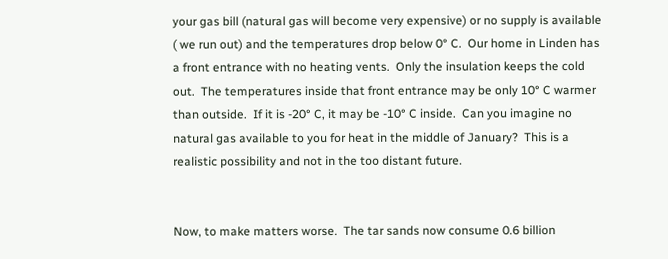your gas bill (natural gas will become very expensive) or no supply is available ( we run out) and the temperatures drop below 0° C.  Our home in Linden has a front entrance with no heating vents.  Only the insulation keeps the cold out.  The temperatures inside that front entrance may be only 10° C warmer than outside.  If it is -20° C, it may be -10° C inside.  Can you imagine no natural gas available to you for heat in the middle of January?  This is a realistic possibility and not in the too distant future.


Now, to make matters worse.  The tar sands now consume 0.6 billion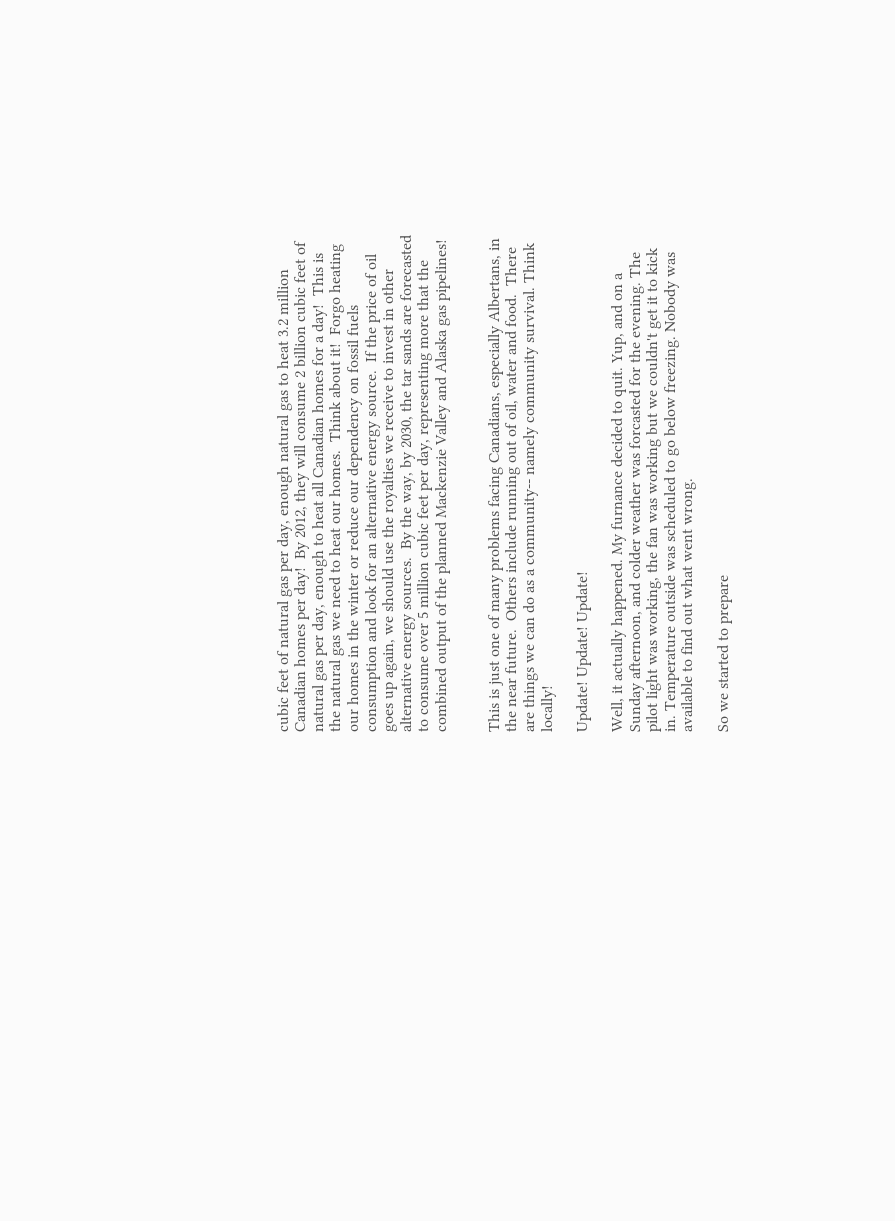cubic feet of natural gas per day, enough natural gas to heat 3.2 million Canadian homes per day!  By 2012, they will consume 2 billion cubic feet of natural gas per day, enough to heat all Canadian homes for a day!  This is the natural gas we need to heat our homes.  Think about it!  Forgo heating our homes in the winter or reduce our dependency on fossil fuels consumption and look for an alternative energy source.  If the price of oil goes up again, we should use the royalties we receive to invest in other alternative energy sources.  By the way, by 2030, the tar sands are forecasted to consume over 5 million cubic feet per day, representing more that the combined output of the planned Mackenzie Valley and Alaska gas pipelines!


This is just one of many problems facing Canadians, especially Albertans, in the near future.  Others include running out of oil, water and food.  There are things we can do as a community-- namely community survival. Think locally!

Update! Update! Update!

Well, it actually happened. My furnance decided to quit. Yup, and on a Sunday afternoon, and colder weather was forcasted for the evening. The pilot light was working, the fan was working but we couldn't get it to kick in. Temperature outside was scheduled to go below freezing. Nobody was available to find out what went wrong.

So we started to prepare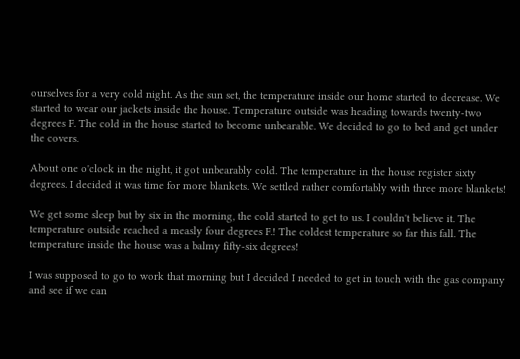ourselves for a very cold night. As the sun set, the temperature inside our home started to decrease. We started to wear our jackets inside the house. Temperature outside was heading towards twenty-two degrees F. The cold in the house started to become unbearable. We decided to go to bed and get under the covers.

About one o'clock in the night, it got unbearably cold. The temperature in the house register sixty degrees. I decided it was time for more blankets. We settled rather comfortably with three more blankets!

We get some sleep but by six in the morning, the cold started to get to us. I couldn't believe it. The temperature outside reached a measly four degrees F.! The coldest temperature so far this fall. The temperature inside the house was a balmy fifty-six degrees!

I was supposed to go to work that morning but I decided I needed to get in touch with the gas company and see if we can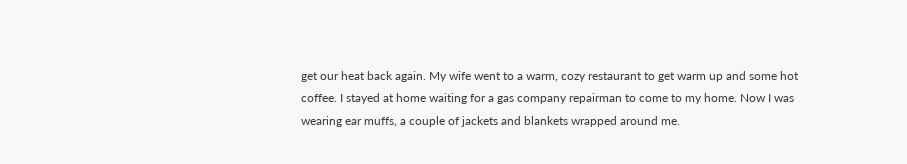get our heat back again. My wife went to a warm, cozy restaurant to get warm up and some hot coffee. I stayed at home waiting for a gas company repairman to come to my home. Now I was wearing ear muffs, a couple of jackets and blankets wrapped around me.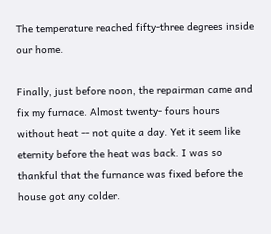The temperature reached fifty-three degrees inside our home.

Finally, just before noon, the repairman came and fix my furnace. Almost twenty- fours hours without heat -- not quite a day. Yet it seem like eternity before the heat was back. I was so thankful that the furnance was fixed before the house got any colder.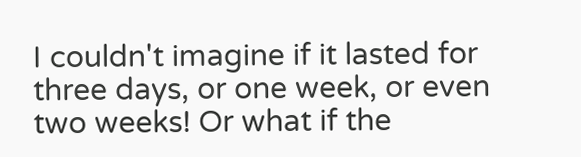I couldn't imagine if it lasted for three days, or one week, or even two weeks! Or what if the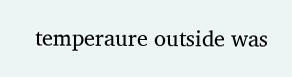temperaure outside was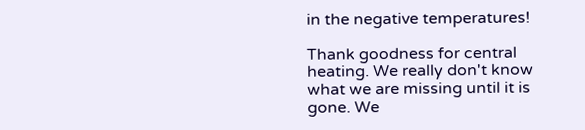in the negative temperatures!

Thank goodness for central heating. We really don't know what we are missing until it is gone. We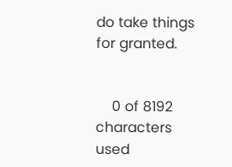do take things for granted.


    0 of 8192 characters used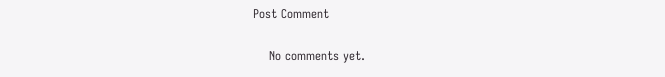Post Comment

    No comments yet.